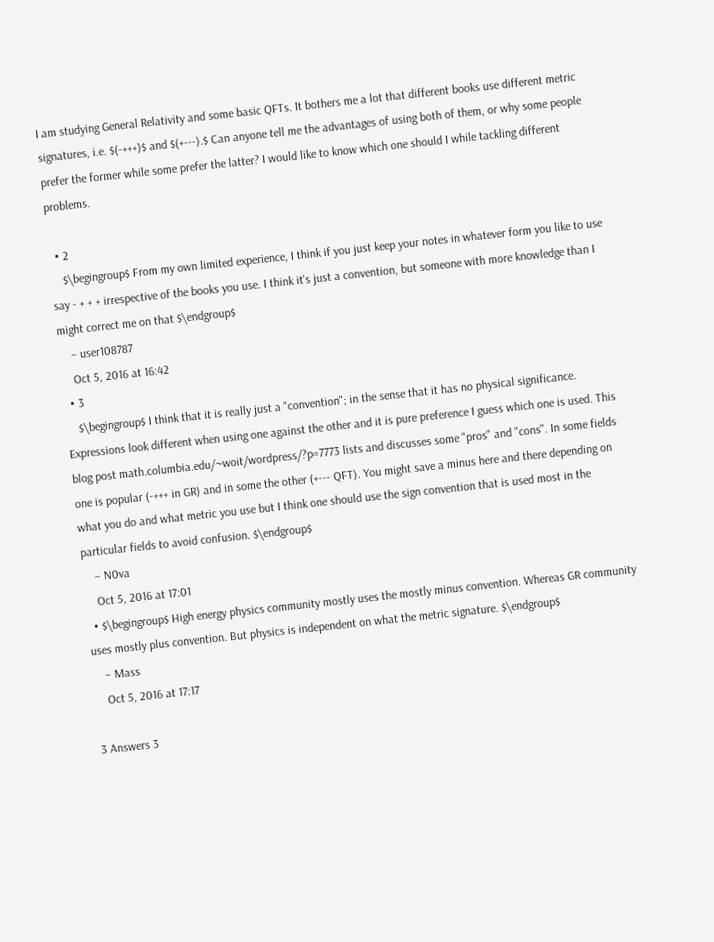I am studying General Relativity and some basic QFTs. It bothers me a lot that different books use different metric signatures, i.e. $(-+++)$ and $(+---).$ Can anyone tell me the advantages of using both of them, or why some people prefer the former while some prefer the latter? I would like to know which one should I while tackling different problems.

  • 2
    $\begingroup$ From my own limited experience, I think if you just keep your notes in whatever form you like to use say - + + + irrespective of the books you use. I think it's just a convention, but someone with more knowledge than I might correct me on that $\endgroup$
    – user108787
    Oct 5, 2016 at 16:42
  • 3
    $\begingroup$ I think that it is really just a "convention"; in the sense that it has no physical significance. Expressions look different when using one against the other and it is pure preference I guess which one is used. This blog post math.columbia.edu/~woit/wordpress/?p=7773 lists and discusses some "pros" and "cons". In some fields one is popular (-+++ in GR) and in some the other (+--- QFT). You might save a minus here and there depending on what you do and what metric you use but I think one should use the sign convention that is used most in the particular fields to avoid confusion. $\endgroup$
    – N0va
    Oct 5, 2016 at 17:01
  • $\begingroup$ High energy physics community mostly uses the mostly minus convention. Whereas GR community uses mostly plus convention. But physics is independent on what the metric signature. $\endgroup$
    – Mass
    Oct 5, 2016 at 17:17

3 Answers 3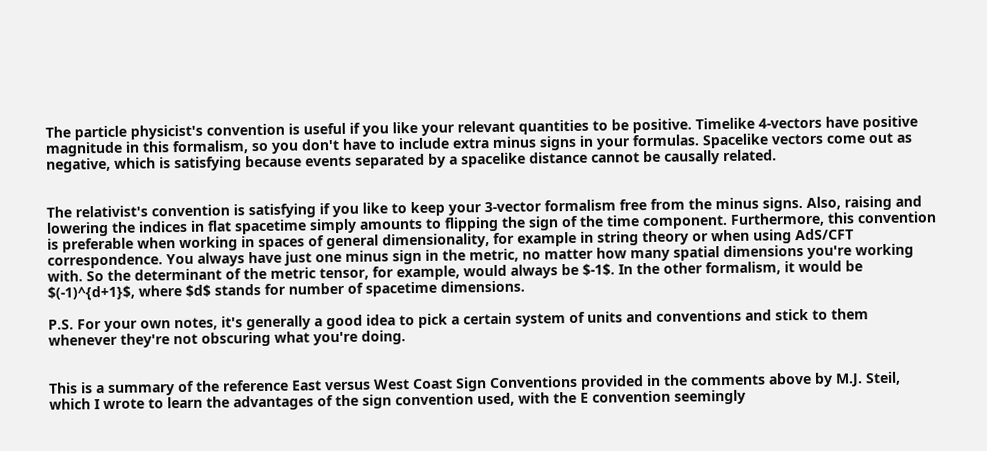The particle physicist's convention is useful if you like your relevant quantities to be positive. Timelike 4-vectors have positive magnitude in this formalism, so you don't have to include extra minus signs in your formulas. Spacelike vectors come out as negative, which is satisfying because events separated by a spacelike distance cannot be causally related.


The relativist's convention is satisfying if you like to keep your 3-vector formalism free from the minus signs. Also, raising and lowering the indices in flat spacetime simply amounts to flipping the sign of the time component. Furthermore, this convention is preferable when working in spaces of general dimensionality, for example in string theory or when using AdS/CFT correspondence. You always have just one minus sign in the metric, no matter how many spatial dimensions you're working with. So the determinant of the metric tensor, for example, would always be $-1$. In the other formalism, it would be $(-1)^{d+1}$, where $d$ stands for number of spacetime dimensions.

P.S. For your own notes, it's generally a good idea to pick a certain system of units and conventions and stick to them whenever they're not obscuring what you're doing.


This is a summary of the reference East versus West Coast Sign Conventions provided in the comments above by M.J. Steil, which I wrote to learn the advantages of the sign convention used, with the E convention seemingly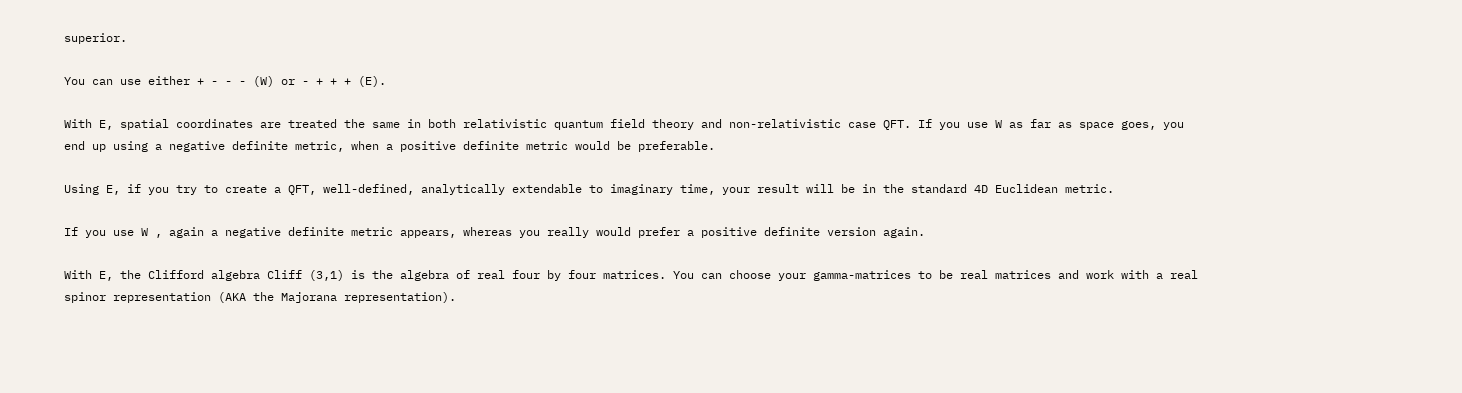superior.

You can use either + - - - (W) or - + + + (E).

With E, spatial coordinates are treated the same in both relativistic quantum field theory and non-relativistic case QFT. If you use W as far as space goes, you end up using a negative definite metric, when a positive definite metric would be preferable.

Using E, if you try to create a QFT, well-defined, analytically extendable to imaginary time, your result will be in the standard 4D Euclidean metric.

If you use W , again a negative definite metric appears, whereas you really would prefer a positive definite version again.

With E, the Clifford algebra Cliff (3,1) is the algebra of real four by four matrices. You can choose your gamma-matrices to be real matrices and work with a real spinor representation (AKA the Majorana representation).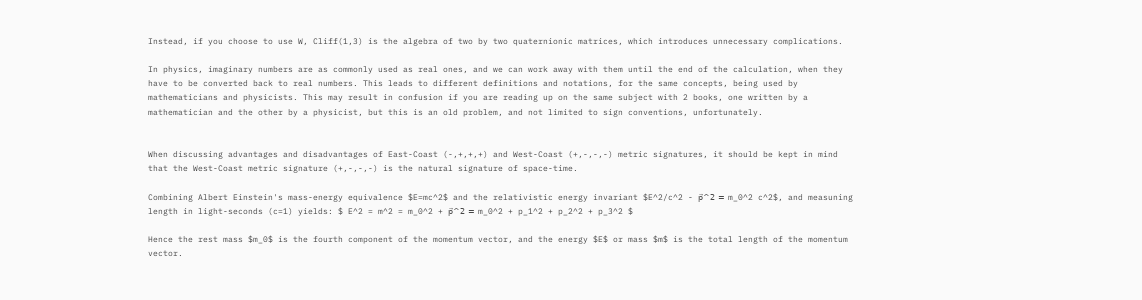Instead, if you choose to use W, Cliff(1,3) is the algebra of two by two quaternionic matrices, which introduces unnecessary complications.

In physics, imaginary numbers are as commonly used as real ones, and we can work away with them until the end of the calculation, when they have to be converted back to real numbers. This leads to different definitions and notations, for the same concepts, being used by mathematicians and physicists. This may result in confusion if you are reading up on the same subject with 2 books, one written by a mathematician and the other by a physicist, but this is an old problem, and not limited to sign conventions, unfortunately.


When discussing advantages and disadvantages of East-Coast (-,+,+,+) and West-Coast (+,-,-,-) metric signatures, it should be kept in mind that the West-Coast metric signature (+,-,-,-) is the natural signature of space-time.

Combining Albert Einstein's mass-energy equivalence $E=mc^2$ and the relativistic energy invariant $E^2/c^2 - p⃗^2 = m_0^2 c^2$, and measuning length in light-seconds (c=1) yields: $ E^2 = m^2 = m_0^2 + p⃗^2 = m_0^2 + p_1^2 + p_2^2 + p_3^2 $

Hence the rest mass $m_0$ is the fourth component of the momentum vector, and the energy $E$ or mass $m$ is the total length of the momentum vector.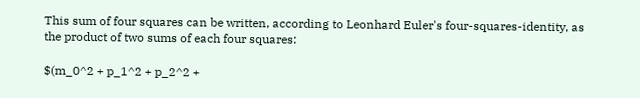This sum of four squares can be written, according to Leonhard Euler's four-squares-identity, as the product of two sums of each four squares:

$(m_0^2 + p_1^2 + p_2^2 +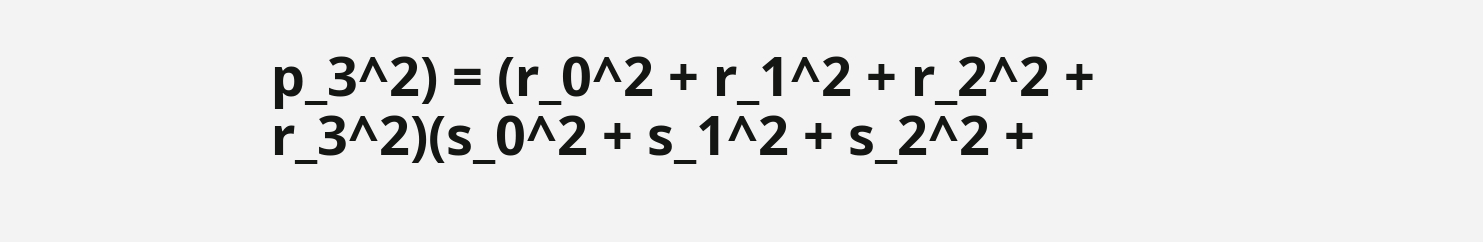p_3^2) = (r_0^2 + r_1^2 + r_2^2 + r_3^2)(s_0^2 + s_1^2 + s_2^2 +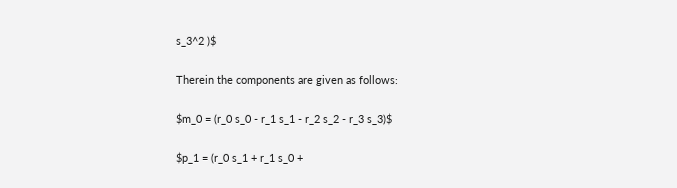s_3^2 )$

Therein the components are given as follows:

$m_0 = (r_0 s_0 - r_1 s_1 - r_2 s_2 - r_3 s_3)$

$p_1 = (r_0 s_1 + r_1 s_0 +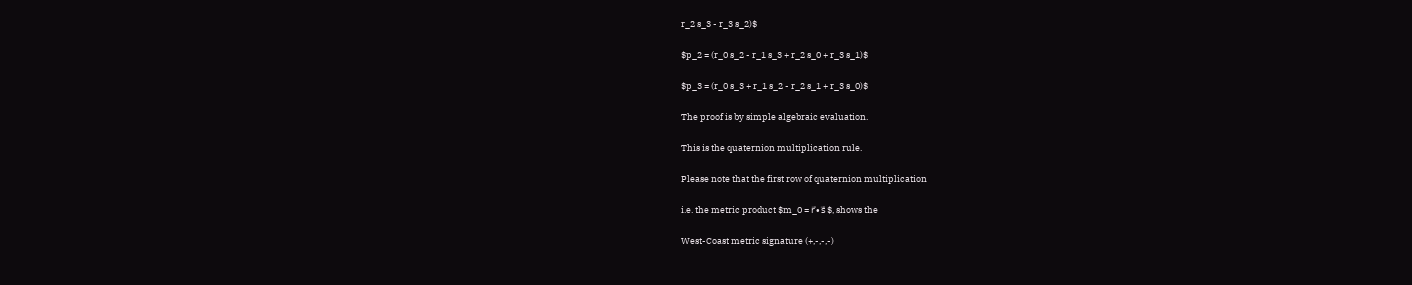r_2 s_3 - r_3 s_2)$

$p_2 = (r_0 s_2 - r_1 s_3 + r_2 s_0 + r_3 s_1)$

$p_3 = (r_0 s_3 + r_1 s_2 - r_2 s_1 + r_3 s_0)$

The proof is by simple algebraic evaluation.

This is the quaternion multiplication rule.

Please note that the first row of quaternion multiplication

i.e. the metric product $m_0 = r⃗∙s⃗ $, shows the

West-Coast metric signature (+,-,-,-)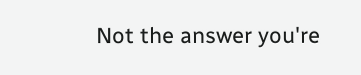Not the answer you're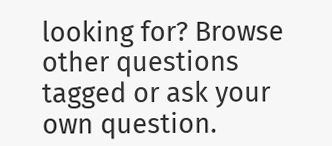looking for? Browse other questions tagged or ask your own question.